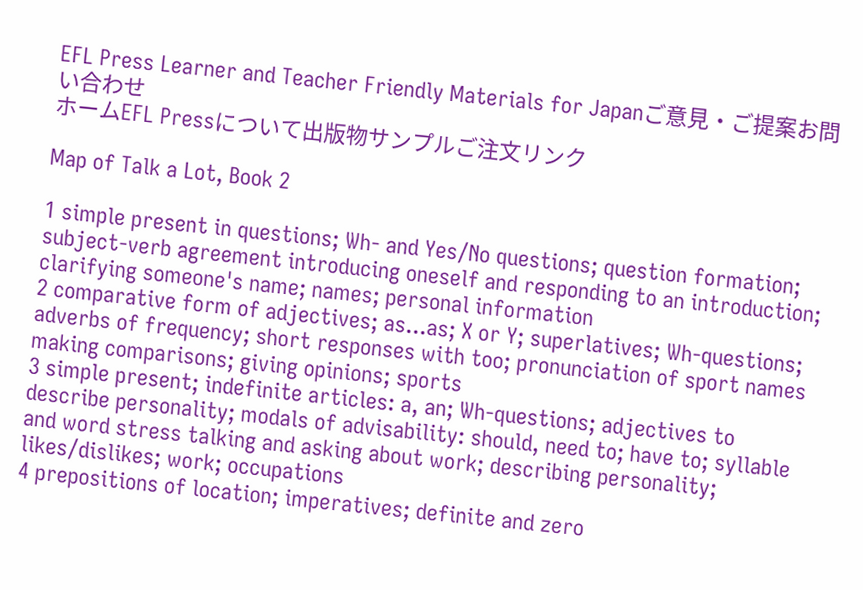EFL Press Learner and Teacher Friendly Materials for Japanご意見・ご提案お問い合わせ
ホームEFL Pressについて出版物サンプルご注文リンク

Map of Talk a Lot, Book 2

1 simple present in questions; Wh- and Yes/No questions; question formation; subject-verb agreement introducing oneself and responding to an introduction; clarifying someone's name; names; personal information
2 comparative form of adjectives; as...as; X or Y; superlatives; Wh-questions; adverbs of frequency; short responses with too; pronunciation of sport names making comparisons; giving opinions; sports
3 simple present; indefinite articles: a, an; Wh-questions; adjectives to describe personality; modals of advisability: should, need to; have to; syllable and word stress talking and asking about work; describing personality; likes/dislikes; work; occupations
4 prepositions of location; imperatives; definite and zero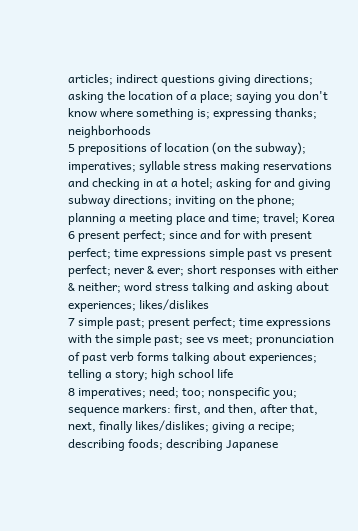articles; indirect questions giving directions; asking the location of a place; saying you don't know where something is; expressing thanks; neighborhoods
5 prepositions of location (on the subway); imperatives; syllable stress making reservations and checking in at a hotel; asking for and giving subway directions; inviting on the phone; planning a meeting place and time; travel; Korea
6 present perfect; since and for with present perfect; time expressions simple past vs present perfect; never & ever; short responses with either & neither; word stress talking and asking about experiences; likes/dislikes
7 simple past; present perfect; time expressions with the simple past; see vs meet; pronunciation of past verb forms talking about experiences; telling a story; high school life
8 imperatives; need; too; nonspecific you; sequence markers: first, and then, after that, next, finally likes/dislikes; giving a recipe; describing foods; describing Japanese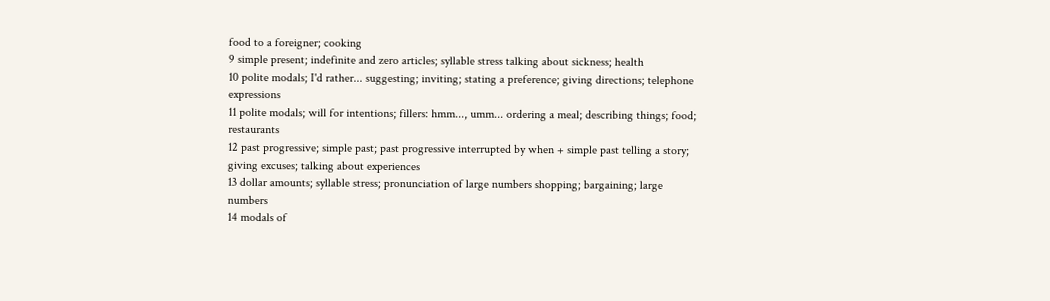food to a foreigner; cooking
9 simple present; indefinite and zero articles; syllable stress talking about sickness; health
10 polite modals; I'd rather... suggesting; inviting; stating a preference; giving directions; telephone expressions
11 polite modals; will for intentions; fillers: hmm..., umm... ordering a meal; describing things; food; restaurants
12 past progressive; simple past; past progressive interrupted by when + simple past telling a story; giving excuses; talking about experiences
13 dollar amounts; syllable stress; pronunciation of large numbers shopping; bargaining; large numbers
14 modals of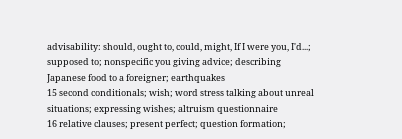advisability: should, ought to, could, might, If I were you, I'd...; supposed to; nonspecific you giving advice; describing Japanese food to a foreigner; earthquakes
15 second conditionals; wish; word stress talking about unreal situations; expressing wishes; altruism questionnaire
16 relative clauses; present perfect; question formation;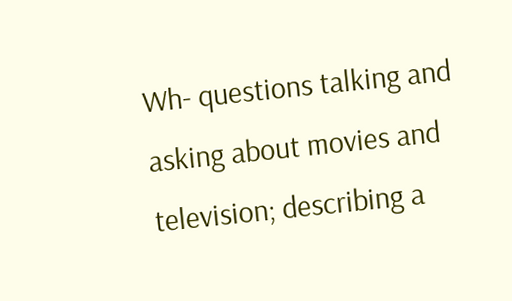Wh- questions talking and asking about movies and television; describing a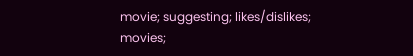movie; suggesting; likes/dislikes; movies;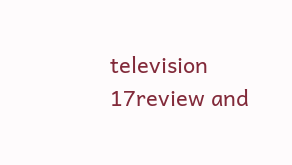television
17review and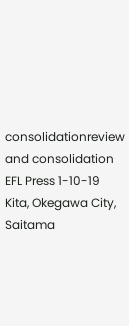consolidationreview and consolidation
EFL Press 1-10-19 Kita, Okegawa City, Saitama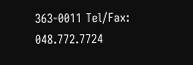363-0011 Tel/Fax: 048.772.7724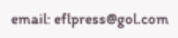email: eflpress@gol.com